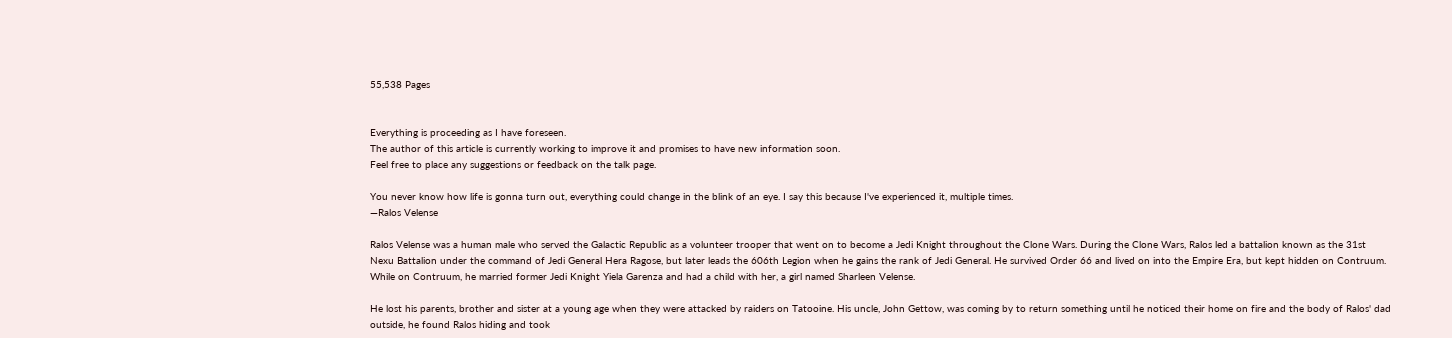55,538 Pages


Everything is proceeding as I have foreseen.
The author of this article is currently working to improve it and promises to have new information soon.
Feel free to place any suggestions or feedback on the talk page.

You never know how life is gonna turn out, everything could change in the blink of an eye. I say this because I've experienced it, multiple times.
—Ralos Velense

Ralos Velense was a human male who served the Galactic Republic as a volunteer trooper that went on to become a Jedi Knight throughout the Clone Wars. During the Clone Wars, Ralos led a battalion known as the 31st Nexu Battalion under the command of Jedi General Hera Ragose, but later leads the 606th Legion when he gains the rank of Jedi General. He survived Order 66 and lived on into the Empire Era, but kept hidden on Contruum. While on Contruum, he married former Jedi Knight Yiela Garenza and had a child with her, a girl named Sharleen Velense.

He lost his parents, brother and sister at a young age when they were attacked by raiders on Tatooine. His uncle, John Gettow, was coming by to return something until he noticed their home on fire and the body of Ralos' dad outside, he found Ralos hiding and took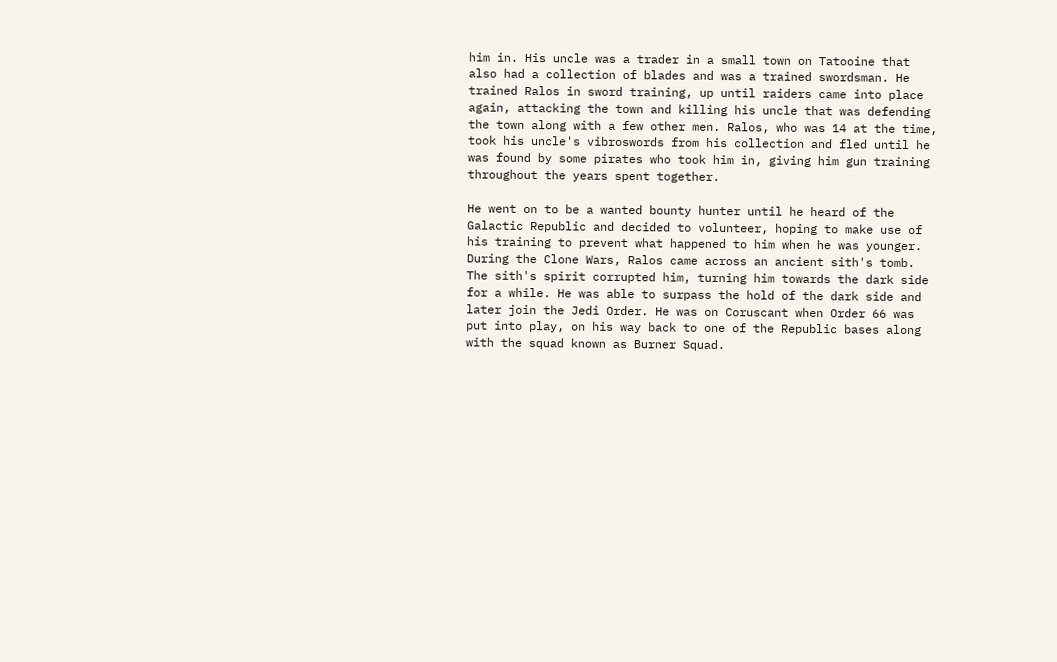him in. His uncle was a trader in a small town on Tatooine that also had a collection of blades and was a trained swordsman. He trained Ralos in sword training, up until raiders came into place again, attacking the town and killing his uncle that was defending the town along with a few other men. Ralos, who was 14 at the time, took his uncle's vibroswords from his collection and fled until he was found by some pirates who took him in, giving him gun training throughout the years spent together.

He went on to be a wanted bounty hunter until he heard of the Galactic Republic and decided to volunteer, hoping to make use of his training to prevent what happened to him when he was younger. During the Clone Wars, Ralos came across an ancient sith's tomb. The sith's spirit corrupted him, turning him towards the dark side for a while. He was able to surpass the hold of the dark side and later join the Jedi Order. He was on Coruscant when Order 66 was put into play, on his way back to one of the Republic bases along with the squad known as Burner Squad.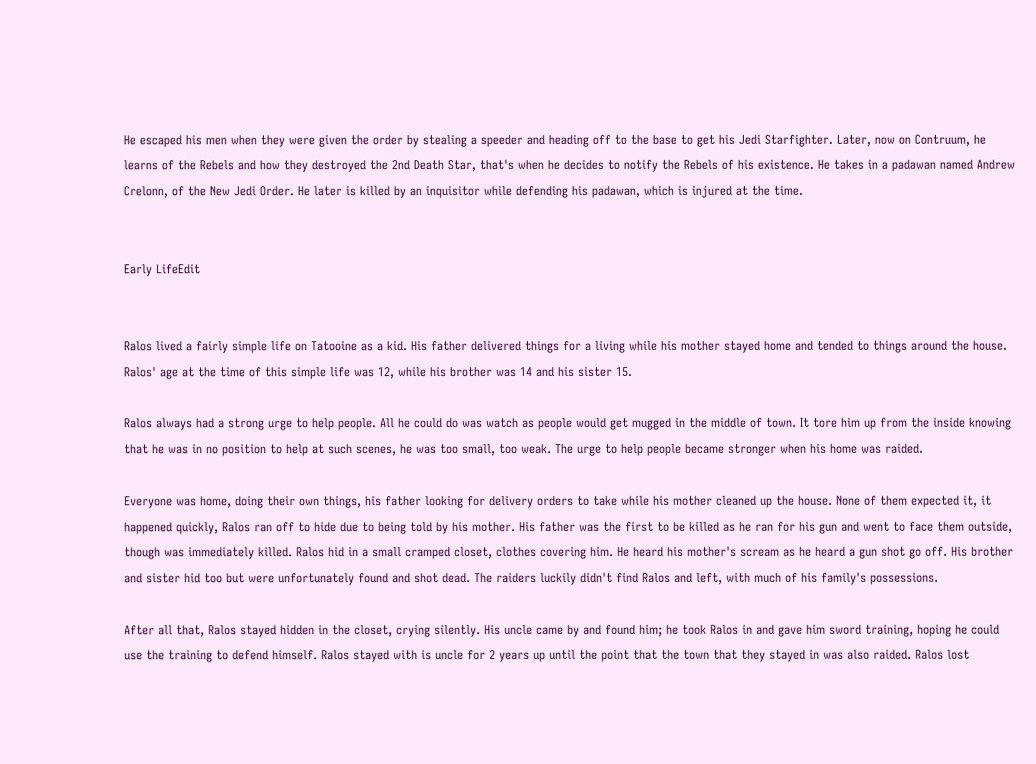He escaped his men when they were given the order by stealing a speeder and heading off to the base to get his Jedi Starfighter. Later, now on Contruum, he learns of the Rebels and how they destroyed the 2nd Death Star, that's when he decides to notify the Rebels of his existence. He takes in a padawan named Andrew Crelonn, of the New Jedi Order. He later is killed by an inquisitor while defending his padawan, which is injured at the time.


Early LifeEdit


Ralos lived a fairly simple life on Tatooine as a kid. His father delivered things for a living while his mother stayed home and tended to things around the house. Ralos' age at the time of this simple life was 12, while his brother was 14 and his sister 15.

Ralos always had a strong urge to help people. All he could do was watch as people would get mugged in the middle of town. It tore him up from the inside knowing that he was in no position to help at such scenes, he was too small, too weak. The urge to help people became stronger when his home was raided.

Everyone was home, doing their own things, his father looking for delivery orders to take while his mother cleaned up the house. None of them expected it, it happened quickly, Ralos ran off to hide due to being told by his mother. His father was the first to be killed as he ran for his gun and went to face them outside, though was immediately killed. Ralos hid in a small cramped closet, clothes covering him. He heard his mother's scream as he heard a gun shot go off. His brother and sister hid too but were unfortunately found and shot dead. The raiders luckily didn't find Ralos and left, with much of his family's possessions.

After all that, Ralos stayed hidden in the closet, crying silently. His uncle came by and found him; he took Ralos in and gave him sword training, hoping he could use the training to defend himself. Ralos stayed with is uncle for 2 years up until the point that the town that they stayed in was also raided. Ralos lost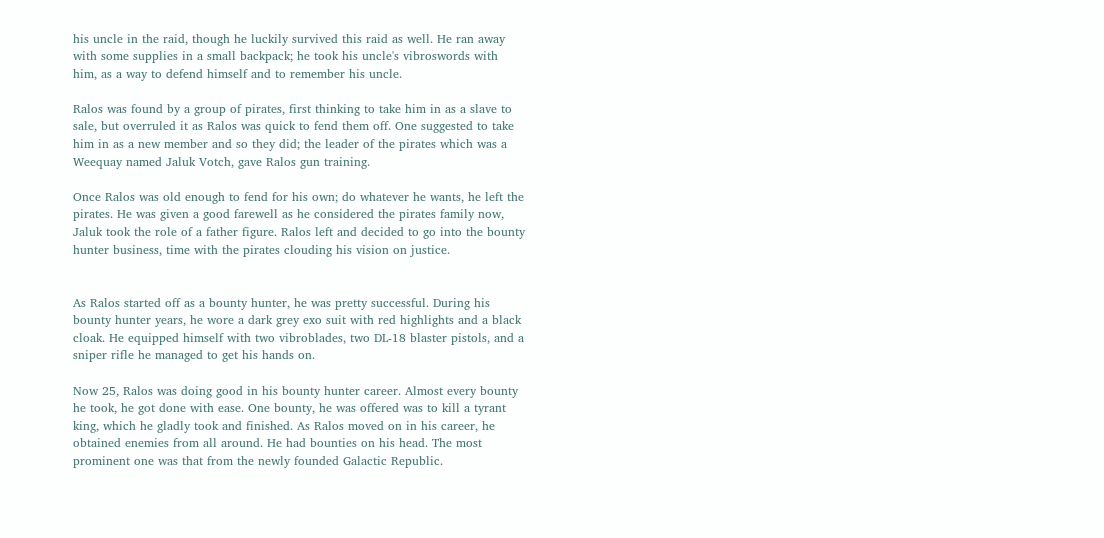his uncle in the raid, though he luckily survived this raid as well. He ran away with some supplies in a small backpack; he took his uncle's vibroswords with him, as a way to defend himself and to remember his uncle.

Ralos was found by a group of pirates, first thinking to take him in as a slave to sale, but overruled it as Ralos was quick to fend them off. One suggested to take him in as a new member and so they did; the leader of the pirates which was a Weequay named Jaluk Votch, gave Ralos gun training.

Once Ralos was old enough to fend for his own; do whatever he wants, he left the pirates. He was given a good farewell as he considered the pirates family now, Jaluk took the role of a father figure. Ralos left and decided to go into the bounty hunter business, time with the pirates clouding his vision on justice.


As Ralos started off as a bounty hunter, he was pretty successful. During his bounty hunter years, he wore a dark grey exo suit with red highlights and a black cloak. He equipped himself with two vibroblades, two DL-18 blaster pistols, and a sniper rifle he managed to get his hands on.

Now 25, Ralos was doing good in his bounty hunter career. Almost every bounty he took, he got done with ease. One bounty, he was offered was to kill a tyrant king, which he gladly took and finished. As Ralos moved on in his career, he obtained enemies from all around. He had bounties on his head. The most prominent one was that from the newly founded Galactic Republic.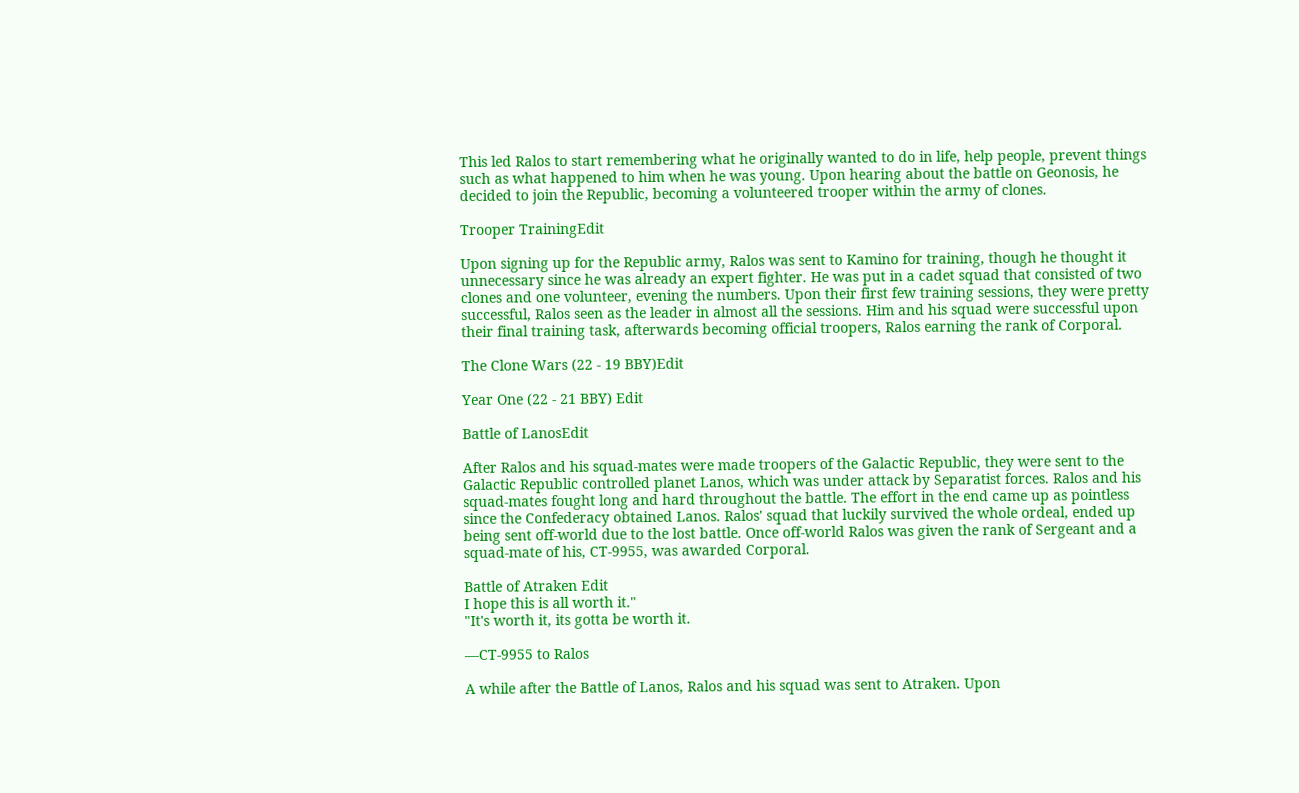This led Ralos to start remembering what he originally wanted to do in life, help people, prevent things such as what happened to him when he was young. Upon hearing about the battle on Geonosis, he decided to join the Republic, becoming a volunteered trooper within the army of clones.

Trooper TrainingEdit

Upon signing up for the Republic army, Ralos was sent to Kamino for training, though he thought it unnecessary since he was already an expert fighter. He was put in a cadet squad that consisted of two clones and one volunteer, evening the numbers. Upon their first few training sessions, they were pretty successful, Ralos seen as the leader in almost all the sessions. Him and his squad were successful upon their final training task, afterwards becoming official troopers, Ralos earning the rank of Corporal.

The Clone Wars (22 - 19 BBY)Edit

Year One (22 - 21 BBY) Edit

Battle of LanosEdit

After Ralos and his squad-mates were made troopers of the Galactic Republic, they were sent to the Galactic Republic controlled planet Lanos, which was under attack by Separatist forces. Ralos and his squad-mates fought long and hard throughout the battle. The effort in the end came up as pointless since the Confederacy obtained Lanos. Ralos' squad that luckily survived the whole ordeal, ended up being sent off-world due to the lost battle. Once off-world Ralos was given the rank of Sergeant and a squad-mate of his, CT-9955, was awarded Corporal.

Battle of Atraken Edit
I hope this is all worth it."
"It's worth it, its gotta be worth it.

—CT-9955 to Ralos

A while after the Battle of Lanos, Ralos and his squad was sent to Atraken. Upon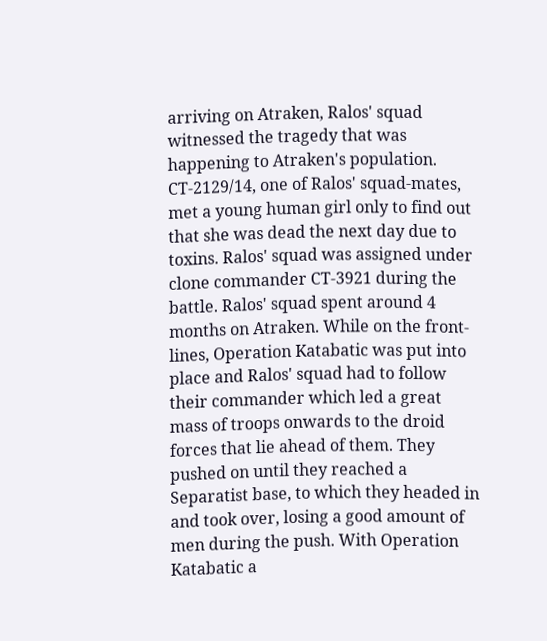arriving on Atraken, Ralos' squad witnessed the tragedy that was happening to Atraken's population. CT-2129/14, one of Ralos' squad-mates, met a young human girl only to find out that she was dead the next day due to toxins. Ralos' squad was assigned under clone commander CT-3921 during the battle. Ralos' squad spent around 4 months on Atraken. While on the front-lines, Operation Katabatic was put into place and Ralos' squad had to follow their commander which led a great mass of troops onwards to the droid forces that lie ahead of them. They pushed on until they reached a Separatist base, to which they headed in and took over, losing a good amount of men during the push. With Operation Katabatic a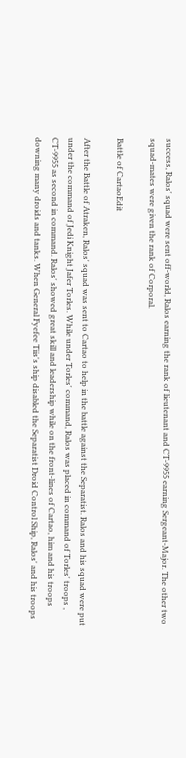success, Ralos' squad were sent off-world, Ralos earning the rank of lieutenant and CT-9955 earning Sergeant-Major. The other two squad-mates were given the rank of Corporal.

Battle of CartaoEdit

After the Battle of Atraken, Ralos' squad was sent to Cartao to help in the battle against the Separatist. Ralos and his squad were put under the command of Jedi Knight Jafer Torles. While under Torles' command, Ralos was placed in command of Torles' troops , CT-9955 as second in command. Ralos' showed great skill and leadership while on the front-lines of Cartao, him and his troops downing many droids and tanks. When General Fyefee Tiis's ship disabled the Separatist Droid Control Ship, Ralos' and his troops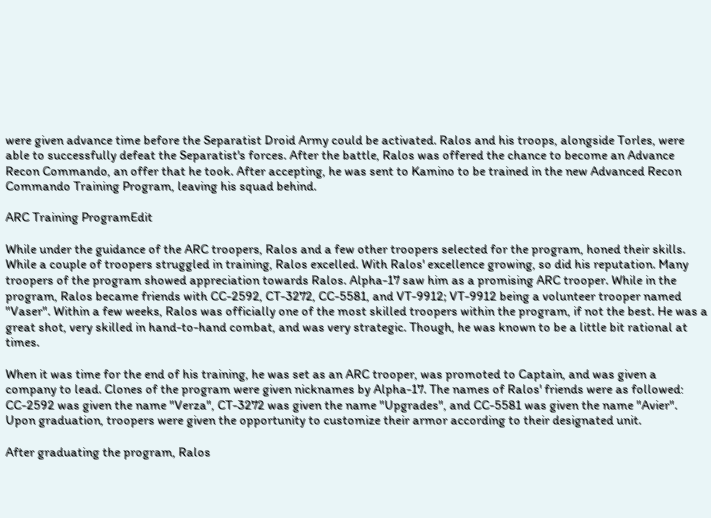were given advance time before the Separatist Droid Army could be activated. Ralos and his troops, alongside Torles, were able to successfully defeat the Separatist's forces. After the battle, Ralos was offered the chance to become an Advance Recon Commando, an offer that he took. After accepting, he was sent to Kamino to be trained in the new Advanced Recon Commando Training Program, leaving his squad behind.

ARC Training ProgramEdit

While under the guidance of the ARC troopers, Ralos and a few other troopers selected for the program, honed their skills. While a couple of troopers struggled in training, Ralos excelled. With Ralos' excellence growing, so did his reputation. Many troopers of the program showed appreciation towards Ralos. Alpha-17 saw him as a promising ARC trooper. While in the program, Ralos became friends with CC-2592, CT-3272, CC-5581, and VT-9912; VT-9912 being a volunteer trooper named "Vaser". Within a few weeks, Ralos was officially one of the most skilled troopers within the program, if not the best. He was a great shot, very skilled in hand-to-hand combat, and was very strategic. Though, he was known to be a little bit rational at times.

When it was time for the end of his training, he was set as an ARC trooper, was promoted to Captain, and was given a company to lead. Clones of the program were given nicknames by Alpha-17. The names of Ralos' friends were as followed: CC-2592 was given the name "Verza", CT-3272 was given the name "Upgrades", and CC-5581 was given the name "Avier". Upon graduation, troopers were given the opportunity to customize their armor according to their designated unit.

After graduating the program, Ralos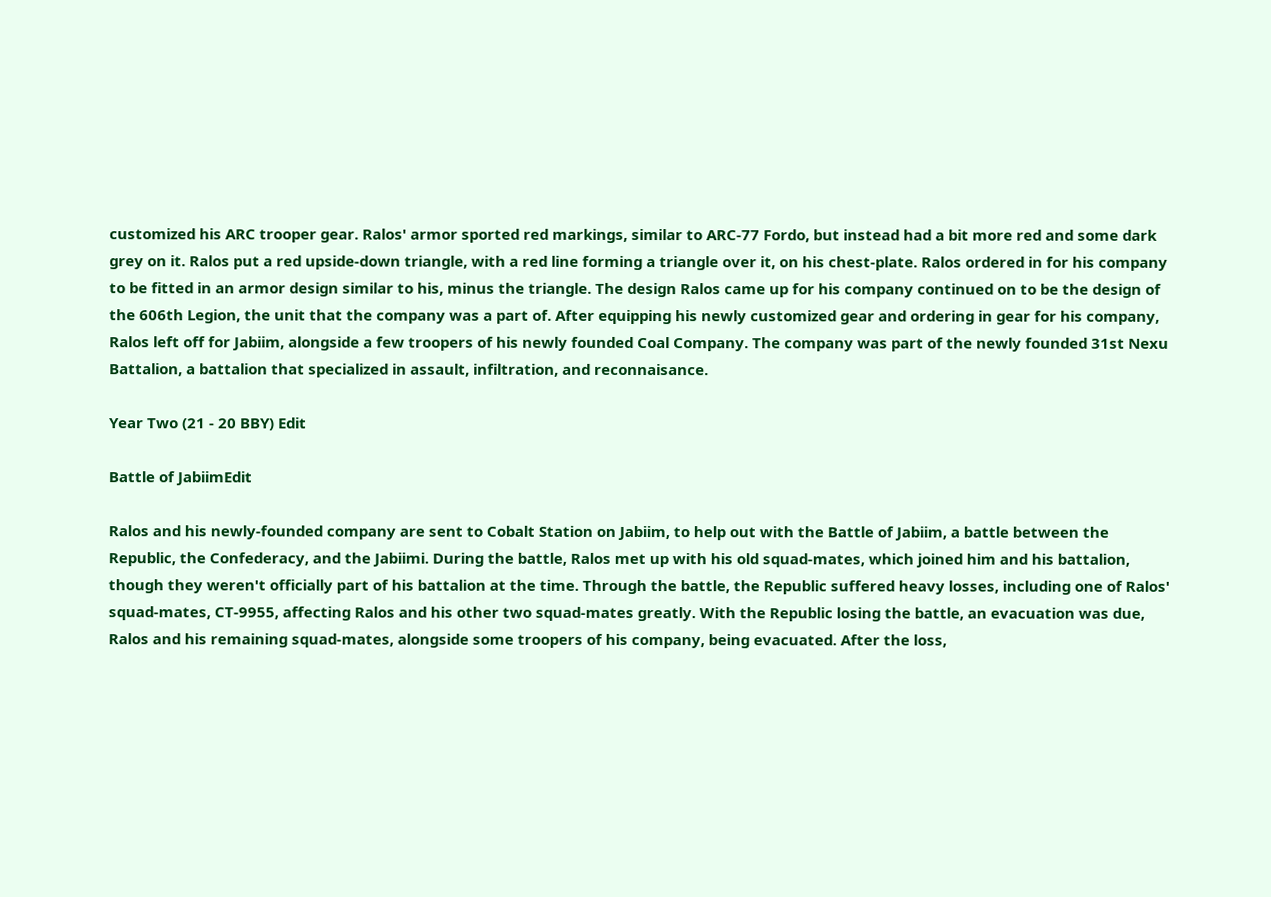customized his ARC trooper gear. Ralos' armor sported red markings, similar to ARC-77 Fordo, but instead had a bit more red and some dark grey on it. Ralos put a red upside-down triangle, with a red line forming a triangle over it, on his chest-plate. Ralos ordered in for his company to be fitted in an armor design similar to his, minus the triangle. The design Ralos came up for his company continued on to be the design of the 606th Legion, the unit that the company was a part of. After equipping his newly customized gear and ordering in gear for his company, Ralos left off for Jabiim, alongside a few troopers of his newly founded Coal Company. The company was part of the newly founded 31st Nexu Battalion, a battalion that specialized in assault, infiltration, and reconnaisance.

Year Two (21 - 20 BBY) Edit

Battle of JabiimEdit

Ralos and his newly-founded company are sent to Cobalt Station on Jabiim, to help out with the Battle of Jabiim, a battle between the Republic, the Confederacy, and the Jabiimi. During the battle, Ralos met up with his old squad-mates, which joined him and his battalion, though they weren't officially part of his battalion at the time. Through the battle, the Republic suffered heavy losses, including one of Ralos' squad-mates, CT-9955, affecting Ralos and his other two squad-mates greatly. With the Republic losing the battle, an evacuation was due, Ralos and his remaining squad-mates, alongside some troopers of his company, being evacuated. After the loss,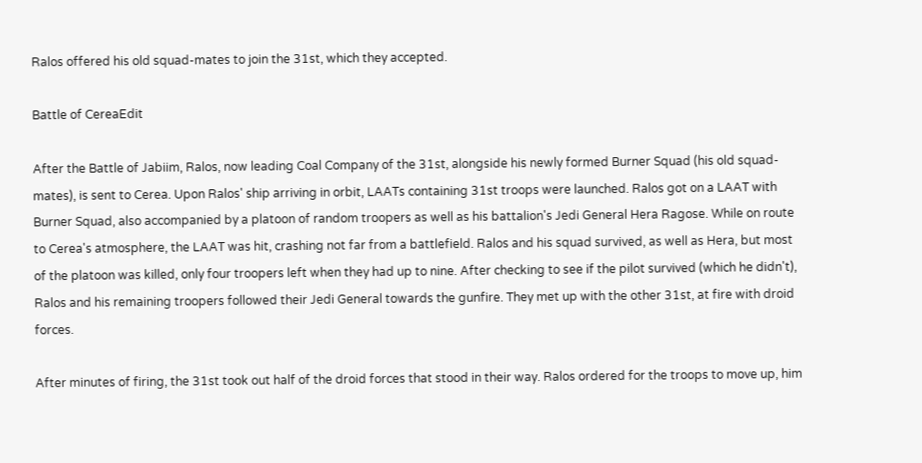Ralos offered his old squad-mates to join the 31st, which they accepted.

Battle of CereaEdit

After the Battle of Jabiim, Ralos, now leading Coal Company of the 31st, alongside his newly formed Burner Squad (his old squad-mates), is sent to Cerea. Upon Ralos' ship arriving in orbit, LAATs containing 31st troops were launched. Ralos got on a LAAT with Burner Squad, also accompanied by a platoon of random troopers as well as his battalion's Jedi General Hera Ragose. While on route to Cerea's atmosphere, the LAAT was hit, crashing not far from a battlefield. Ralos and his squad survived, as well as Hera, but most of the platoon was killed, only four troopers left when they had up to nine. After checking to see if the pilot survived (which he didn't), Ralos and his remaining troopers followed their Jedi General towards the gunfire. They met up with the other 31st, at fire with droid forces.

After minutes of firing, the 31st took out half of the droid forces that stood in their way. Ralos ordered for the troops to move up, him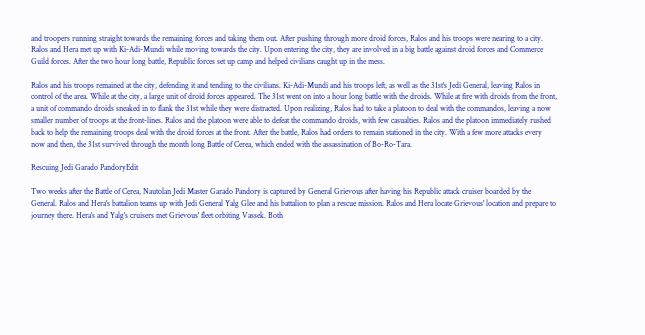and troopers running straight towards the remaining forces and taking them out. After pushing through more droid forces, Ralos and his troops were nearing to a city. Ralos and Hera met up with Ki-Adi-Mundi while moving towards the city. Upon entering the city, they are involved in a big battle against droid forces and Commerce Guild forces. After the two hour long battle, Republic forces set up camp and helped civilians caught up in the mess.

Ralos and his troops remained at the city, defending it and tending to the civilians. Ki-Adi-Mundi and his troops left, as well as the 31st's Jedi General, leaving Ralos in control of the area. While at the city, a large unit of droid forces appeared. The 31st went on into a hour long battle with the droids. While at fire with droids from the front, a unit of commando droids sneaked in to flank the 31st while they were distracted. Upon realizing, Ralos had to take a platoon to deal with the commandos, leaving a now smaller number of troops at the front-lines. Ralos and the platoon were able to defeat the commando droids, with few casualties. Ralos and the platoon immediately rushed back to help the remaining troops deal with the droid forces at the front. After the battle, Ralos had orders to remain stationed in the city. With a few more attacks every now and then, the 31st survived through the month long Battle of Cerea, which ended with the assassination of Bo-Ro-Tara.

Rescuing Jedi Garado PandoryEdit

Two weeks after the Battle of Cerea, Nautolan Jedi Master Garado Pandory is captured by General Grievous after having his Republic attack cruiser boarded by the General. Ralos and Hera's battalion teams up with Jedi General Yalg Glee and his battalion to plan a rescue mission. Ralos and Hera locate Grievous' location and prepare to journey there. Hera's and Yalg's cruisers met Grievous' fleet orbiting Vassek. Both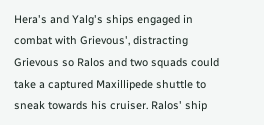Hera's and Yalg's ships engaged in combat with Grievous', distracting Grievous so Ralos and two squads could take a captured Maxillipede shuttle to sneak towards his cruiser. Ralos' ship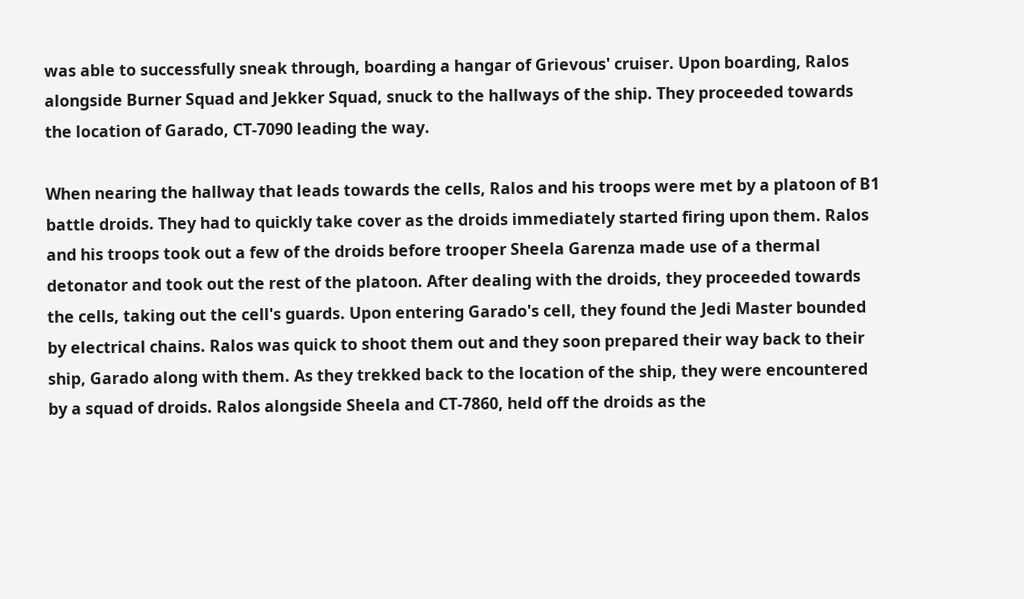was able to successfully sneak through, boarding a hangar of Grievous' cruiser. Upon boarding, Ralos alongside Burner Squad and Jekker Squad, snuck to the hallways of the ship. They proceeded towards the location of Garado, CT-7090 leading the way.

When nearing the hallway that leads towards the cells, Ralos and his troops were met by a platoon of B1 battle droids. They had to quickly take cover as the droids immediately started firing upon them. Ralos and his troops took out a few of the droids before trooper Sheela Garenza made use of a thermal detonator and took out the rest of the platoon. After dealing with the droids, they proceeded towards the cells, taking out the cell's guards. Upon entering Garado's cell, they found the Jedi Master bounded by electrical chains. Ralos was quick to shoot them out and they soon prepared their way back to their ship, Garado along with them. As they trekked back to the location of the ship, they were encountered by a squad of droids. Ralos alongside Sheela and CT-7860, held off the droids as the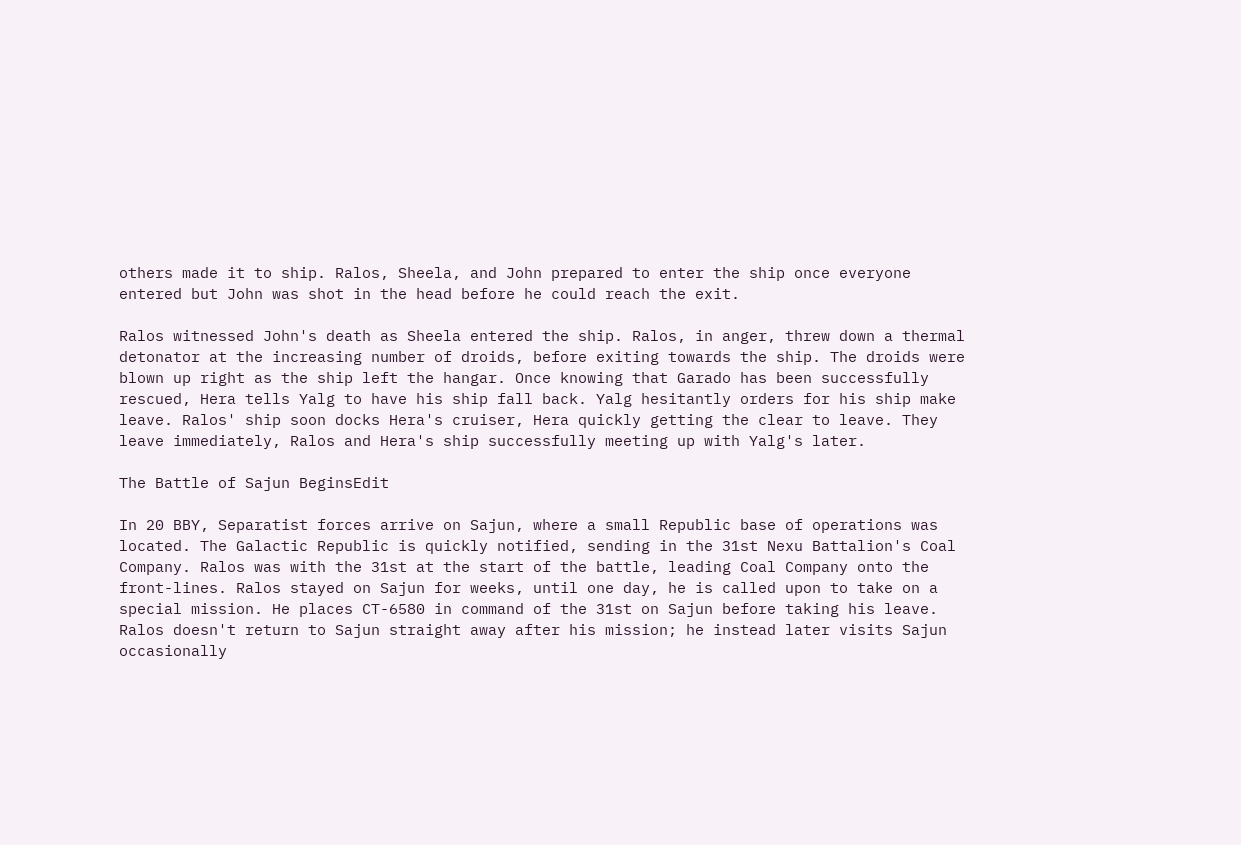others made it to ship. Ralos, Sheela, and John prepared to enter the ship once everyone entered but John was shot in the head before he could reach the exit.

Ralos witnessed John's death as Sheela entered the ship. Ralos, in anger, threw down a thermal detonator at the increasing number of droids, before exiting towards the ship. The droids were blown up right as the ship left the hangar. Once knowing that Garado has been successfully rescued, Hera tells Yalg to have his ship fall back. Yalg hesitantly orders for his ship make leave. Ralos' ship soon docks Hera's cruiser, Hera quickly getting the clear to leave. They leave immediately, Ralos and Hera's ship successfully meeting up with Yalg's later.

The Battle of Sajun BeginsEdit

In 20 BBY, Separatist forces arrive on Sajun, where a small Republic base of operations was located. The Galactic Republic is quickly notified, sending in the 31st Nexu Battalion's Coal Company. Ralos was with the 31st at the start of the battle, leading Coal Company onto the front-lines. Ralos stayed on Sajun for weeks, until one day, he is called upon to take on a special mission. He places CT-6580 in command of the 31st on Sajun before taking his leave. Ralos doesn't return to Sajun straight away after his mission; he instead later visits Sajun occasionally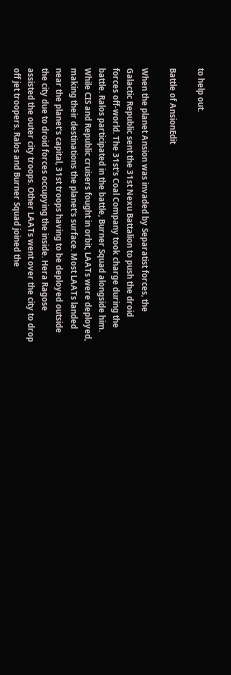to help out.

Battle of AnsionEdit

When the planet Ansion was invaded by Separatist forces, the Galactic Republic sent the 31st Nexu Battalion to push the droid forces off-world. The 31st's Coal Company took charge during the battle. Ralos participated in the battle, Burner Squad alongside him. While CIS and Republic cruisers fought in orbit, LAATs were deployed, making their destinations the planet's surface. Most LAATs landed near the planet's capital, 31st troops having to be deployed outside the city due to droid forces occupying the inside. Hera Ragose assisted the outer city troops. Other LAATs went over the city to drop off jet troopers. Ralos and Burner Squad joined the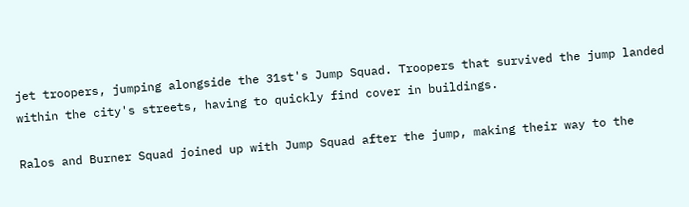jet troopers, jumping alongside the 31st's Jump Squad. Troopers that survived the jump landed within the city's streets, having to quickly find cover in buildings.

Ralos and Burner Squad joined up with Jump Squad after the jump, making their way to the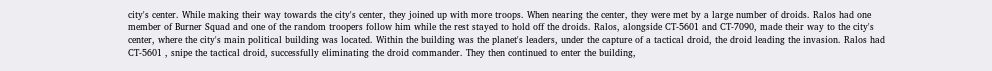city's center. While making their way towards the city's center, they joined up with more troops. When nearing the center, they were met by a large number of droids. Ralos had one member of Burner Squad and one of the random troopers follow him while the rest stayed to hold off the droids. Ralos, alongside CT-5601 and CT-7090, made their way to the city's center, where the city's main political building was located. Within the building was the planet's leaders, under the capture of a tactical droid, the droid leading the invasion. Ralos had CT-5601 , snipe the tactical droid, successfully eliminating the droid commander. They then continued to enter the building,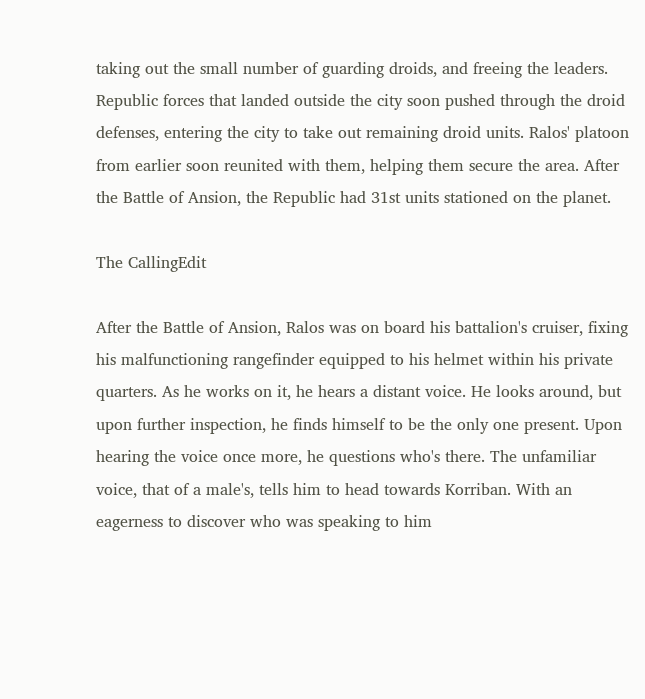taking out the small number of guarding droids, and freeing the leaders. Republic forces that landed outside the city soon pushed through the droid defenses, entering the city to take out remaining droid units. Ralos' platoon from earlier soon reunited with them, helping them secure the area. After the Battle of Ansion, the Republic had 31st units stationed on the planet.

The CallingEdit

After the Battle of Ansion, Ralos was on board his battalion's cruiser, fixing his malfunctioning rangefinder equipped to his helmet within his private quarters. As he works on it, he hears a distant voice. He looks around, but upon further inspection, he finds himself to be the only one present. Upon hearing the voice once more, he questions who's there. The unfamiliar voice, that of a male's, tells him to head towards Korriban. With an eagerness to discover who was speaking to him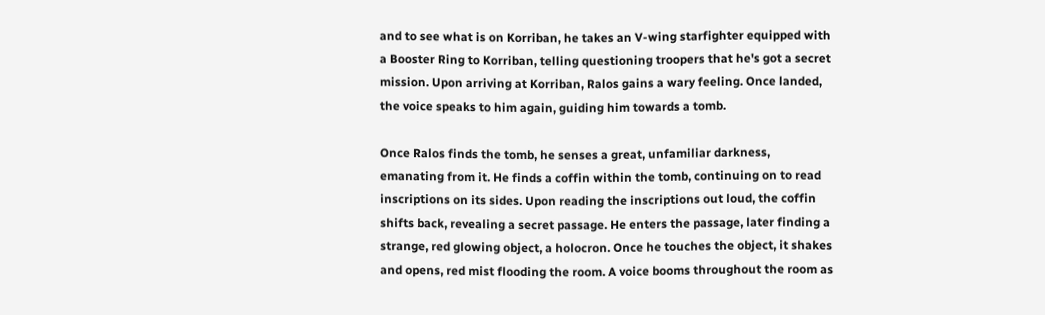and to see what is on Korriban, he takes an V-wing starfighter equipped with a Booster Ring to Korriban, telling questioning troopers that he's got a secret mission. Upon arriving at Korriban, Ralos gains a wary feeling. Once landed, the voice speaks to him again, guiding him towards a tomb.

Once Ralos finds the tomb, he senses a great, unfamiliar darkness, emanating from it. He finds a coffin within the tomb, continuing on to read inscriptions on its sides. Upon reading the inscriptions out loud, the coffin shifts back, revealing a secret passage. He enters the passage, later finding a strange, red glowing object, a holocron. Once he touches the object, it shakes and opens, red mist flooding the room. A voice booms throughout the room as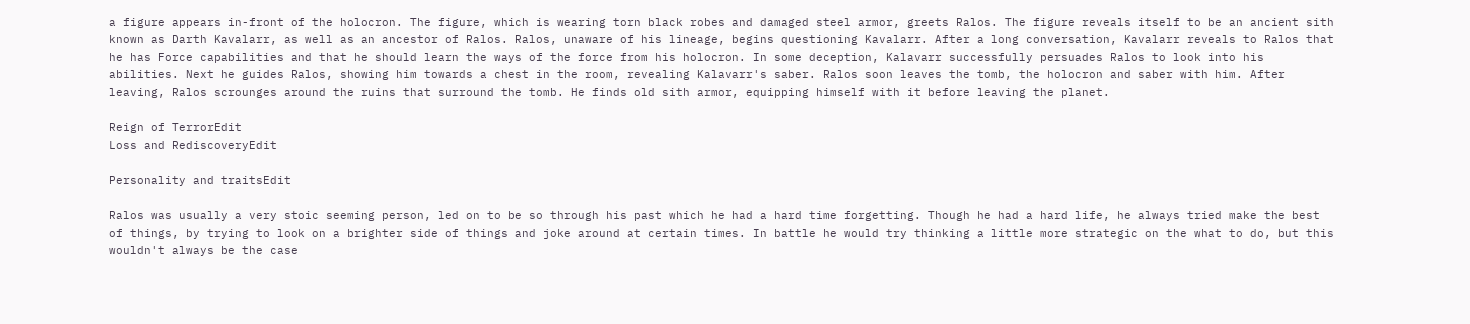a figure appears in-front of the holocron. The figure, which is wearing torn black robes and damaged steel armor, greets Ralos. The figure reveals itself to be an ancient sith known as Darth Kavalarr, as well as an ancestor of Ralos. Ralos, unaware of his lineage, begins questioning Kavalarr. After a long conversation, Kavalarr reveals to Ralos that he has Force capabilities and that he should learn the ways of the force from his holocron. In some deception, Kalavarr successfully persuades Ralos to look into his abilities. Next he guides Ralos, showing him towards a chest in the room, revealing Kalavarr's saber. Ralos soon leaves the tomb, the holocron and saber with him. After leaving, Ralos scrounges around the ruins that surround the tomb. He finds old sith armor, equipping himself with it before leaving the planet.

Reign of TerrorEdit
Loss and RediscoveryEdit

Personality and traitsEdit

Ralos was usually a very stoic seeming person, led on to be so through his past which he had a hard time forgetting. Though he had a hard life, he always tried make the best of things, by trying to look on a brighter side of things and joke around at certain times. In battle he would try thinking a little more strategic on the what to do, but this wouldn't always be the case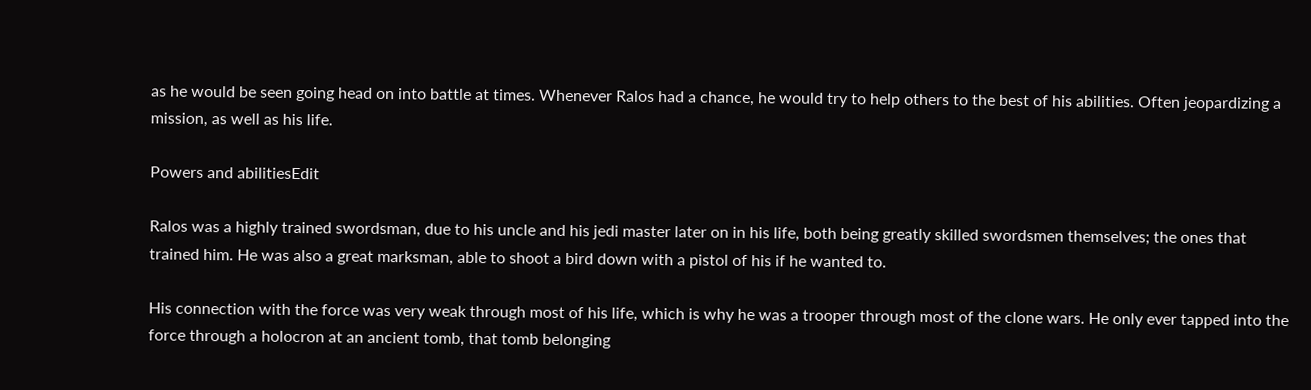as he would be seen going head on into battle at times. Whenever Ralos had a chance, he would try to help others to the best of his abilities. Often jeopardizing a mission, as well as his life.

Powers and abilitiesEdit

Ralos was a highly trained swordsman, due to his uncle and his jedi master later on in his life, both being greatly skilled swordsmen themselves; the ones that trained him. He was also a great marksman, able to shoot a bird down with a pistol of his if he wanted to.

His connection with the force was very weak through most of his life, which is why he was a trooper through most of the clone wars. He only ever tapped into the force through a holocron at an ancient tomb, that tomb belonging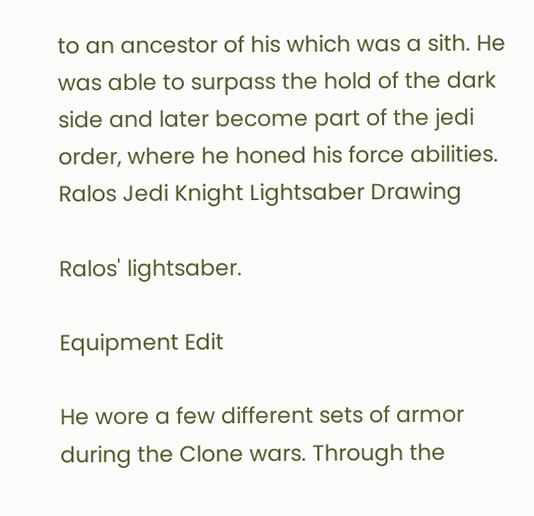to an ancestor of his which was a sith. He was able to surpass the hold of the dark side and later become part of the jedi order, where he honed his force abilities.
Ralos Jedi Knight Lightsaber Drawing

Ralos' lightsaber.

Equipment Edit

He wore a few different sets of armor during the Clone wars. Through the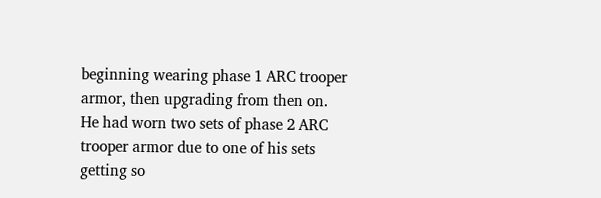beginning wearing phase 1 ARC trooper armor, then upgrading from then on. He had worn two sets of phase 2 ARC trooper armor due to one of his sets getting so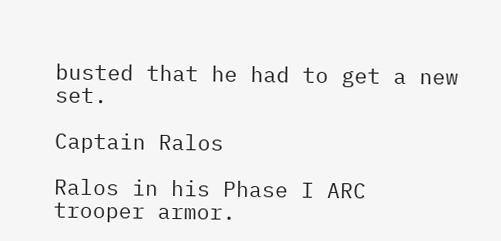busted that he had to get a new set.

Captain Ralos

Ralos in his Phase I ARC trooper armor.